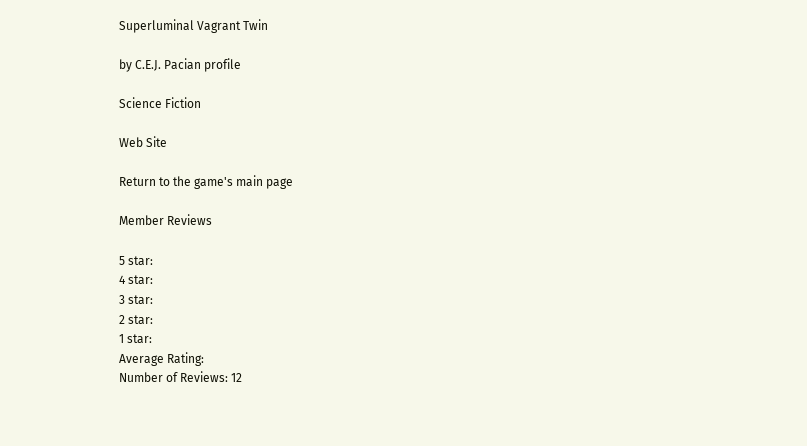Superluminal Vagrant Twin

by C.E.J. Pacian profile

Science Fiction

Web Site

Return to the game's main page

Member Reviews

5 star:
4 star:
3 star:
2 star:
1 star:
Average Rating:
Number of Reviews: 12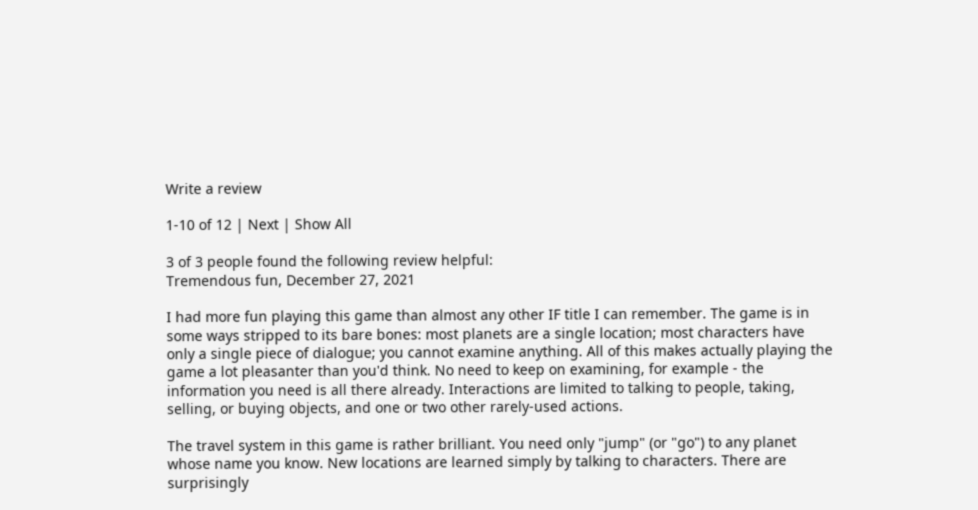Write a review

1-10 of 12 | Next | Show All

3 of 3 people found the following review helpful:
Tremendous fun, December 27, 2021

I had more fun playing this game than almost any other IF title I can remember. The game is in some ways stripped to its bare bones: most planets are a single location; most characters have only a single piece of dialogue; you cannot examine anything. All of this makes actually playing the game a lot pleasanter than you'd think. No need to keep on examining, for example - the information you need is all there already. Interactions are limited to talking to people, taking, selling, or buying objects, and one or two other rarely-used actions.

The travel system in this game is rather brilliant. You need only "jump" (or "go") to any planet whose name you know. New locations are learned simply by talking to characters. There are surprisingly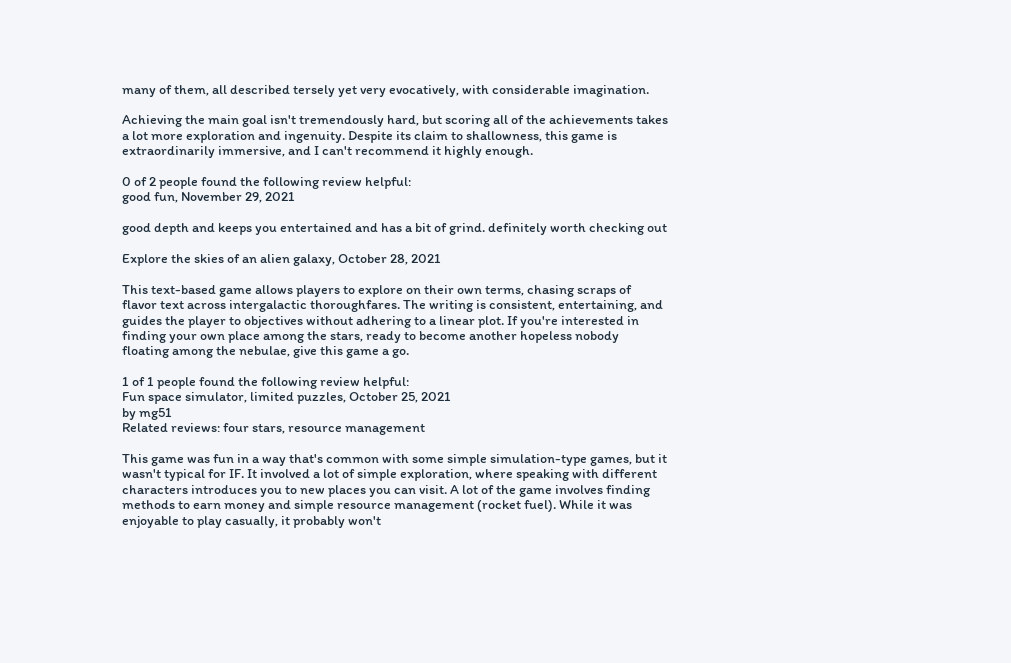many of them, all described tersely yet very evocatively, with considerable imagination.

Achieving the main goal isn't tremendously hard, but scoring all of the achievements takes a lot more exploration and ingenuity. Despite its claim to shallowness, this game is extraordinarily immersive, and I can't recommend it highly enough.

0 of 2 people found the following review helpful:
good fun, November 29, 2021

good depth and keeps you entertained and has a bit of grind. definitely worth checking out

Explore the skies of an alien galaxy, October 28, 2021

This text-based game allows players to explore on their own terms, chasing scraps of flavor text across intergalactic thoroughfares. The writing is consistent, entertaining, and guides the player to objectives without adhering to a linear plot. If you're interested in finding your own place among the stars, ready to become another hopeless nobody floating among the nebulae, give this game a go.

1 of 1 people found the following review helpful:
Fun space simulator, limited puzzles, October 25, 2021
by mg51
Related reviews: four stars, resource management

This game was fun in a way that's common with some simple simulation-type games, but it wasn't typical for IF. It involved a lot of simple exploration, where speaking with different characters introduces you to new places you can visit. A lot of the game involves finding methods to earn money and simple resource management (rocket fuel). While it was enjoyable to play casually, it probably won't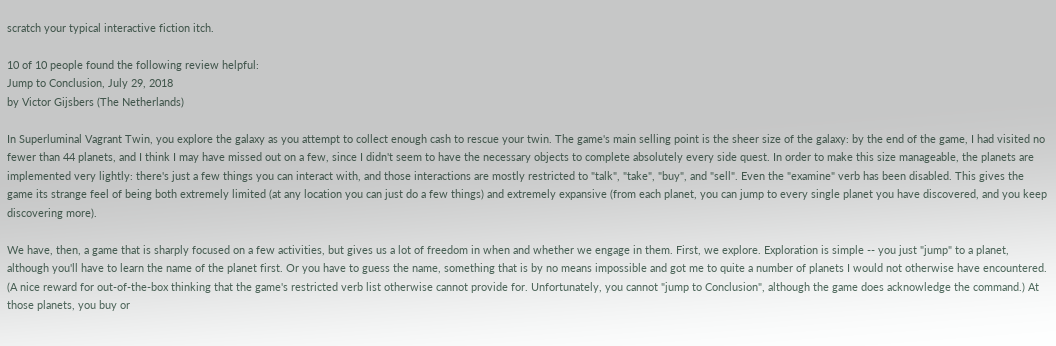scratch your typical interactive fiction itch.

10 of 10 people found the following review helpful:
Jump to Conclusion, July 29, 2018
by Victor Gijsbers (The Netherlands)

In Superluminal Vagrant Twin, you explore the galaxy as you attempt to collect enough cash to rescue your twin. The game's main selling point is the sheer size of the galaxy: by the end of the game, I had visited no fewer than 44 planets, and I think I may have missed out on a few, since I didn't seem to have the necessary objects to complete absolutely every side quest. In order to make this size manageable, the planets are implemented very lightly: there's just a few things you can interact with, and those interactions are mostly restricted to "talk", "take", "buy", and "sell". Even the "examine" verb has been disabled. This gives the game its strange feel of being both extremely limited (at any location you can just do a few things) and extremely expansive (from each planet, you can jump to every single planet you have discovered, and you keep discovering more).

We have, then, a game that is sharply focused on a few activities, but gives us a lot of freedom in when and whether we engage in them. First, we explore. Exploration is simple -- you just "jump" to a planet, although you'll have to learn the name of the planet first. Or you have to guess the name, something that is by no means impossible and got me to quite a number of planets I would not otherwise have encountered. (A nice reward for out-of-the-box thinking that the game's restricted verb list otherwise cannot provide for. Unfortunately, you cannot "jump to Conclusion", although the game does acknowledge the command.) At those planets, you buy or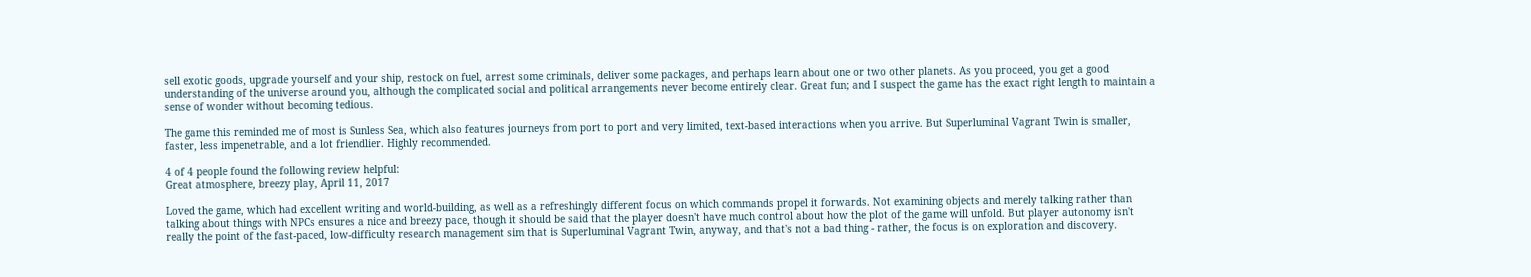sell exotic goods, upgrade yourself and your ship, restock on fuel, arrest some criminals, deliver some packages, and perhaps learn about one or two other planets. As you proceed, you get a good understanding of the universe around you, although the complicated social and political arrangements never become entirely clear. Great fun; and I suspect the game has the exact right length to maintain a sense of wonder without becoming tedious.

The game this reminded me of most is Sunless Sea, which also features journeys from port to port and very limited, text-based interactions when you arrive. But Superluminal Vagrant Twin is smaller, faster, less impenetrable, and a lot friendlier. Highly recommended.

4 of 4 people found the following review helpful:
Great atmosphere, breezy play, April 11, 2017

Loved the game, which had excellent writing and world-building, as well as a refreshingly different focus on which commands propel it forwards. Not examining objects and merely talking rather than talking about things with NPCs ensures a nice and breezy pace, though it should be said that the player doesn't have much control about how the plot of the game will unfold. But player autonomy isn't really the point of the fast-paced, low-difficulty research management sim that is Superluminal Vagrant Twin, anyway, and that's not a bad thing - rather, the focus is on exploration and discovery.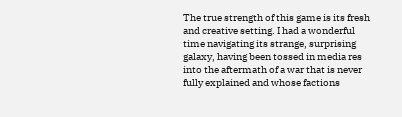The true strength of this game is its fresh and creative setting. I had a wonderful time navigating its strange, surprising galaxy, having been tossed in media res into the aftermath of a war that is never fully explained and whose factions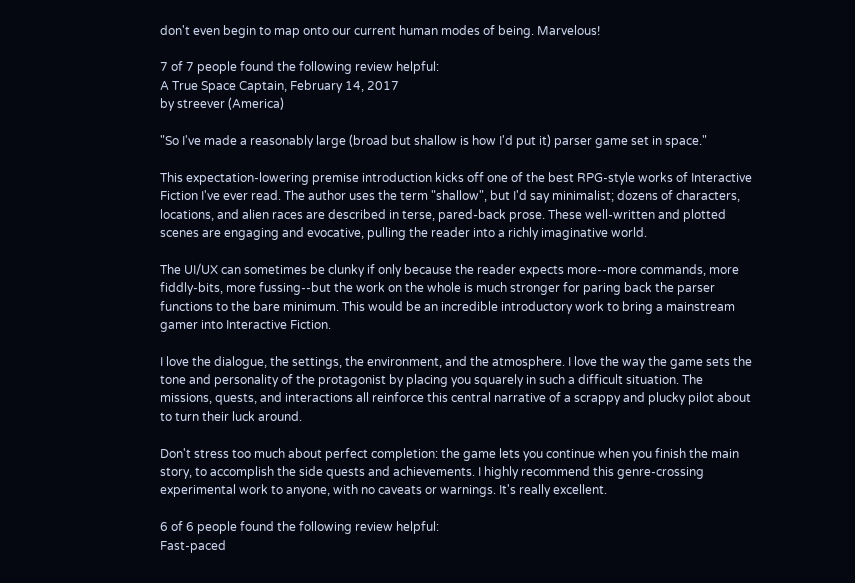don't even begin to map onto our current human modes of being. Marvelous!

7 of 7 people found the following review helpful:
A True Space Captain, February 14, 2017
by streever (America)

"So I've made a reasonably large (broad but shallow is how I'd put it) parser game set in space."

This expectation-lowering premise introduction kicks off one of the best RPG-style works of Interactive Fiction I've ever read. The author uses the term "shallow", but I'd say minimalist; dozens of characters, locations, and alien races are described in terse, pared-back prose. These well-written and plotted scenes are engaging and evocative, pulling the reader into a richly imaginative world.

The UI/UX can sometimes be clunky if only because the reader expects more--more commands, more fiddly-bits, more fussing--but the work on the whole is much stronger for paring back the parser functions to the bare minimum. This would be an incredible introductory work to bring a mainstream gamer into Interactive Fiction.

I love the dialogue, the settings, the environment, and the atmosphere. I love the way the game sets the tone and personality of the protagonist by placing you squarely in such a difficult situation. The missions, quests, and interactions all reinforce this central narrative of a scrappy and plucky pilot about to turn their luck around.

Don't stress too much about perfect completion: the game lets you continue when you finish the main story, to accomplish the side quests and achievements. I highly recommend this genre-crossing experimental work to anyone, with no caveats or warnings. It's really excellent.

6 of 6 people found the following review helpful:
Fast-paced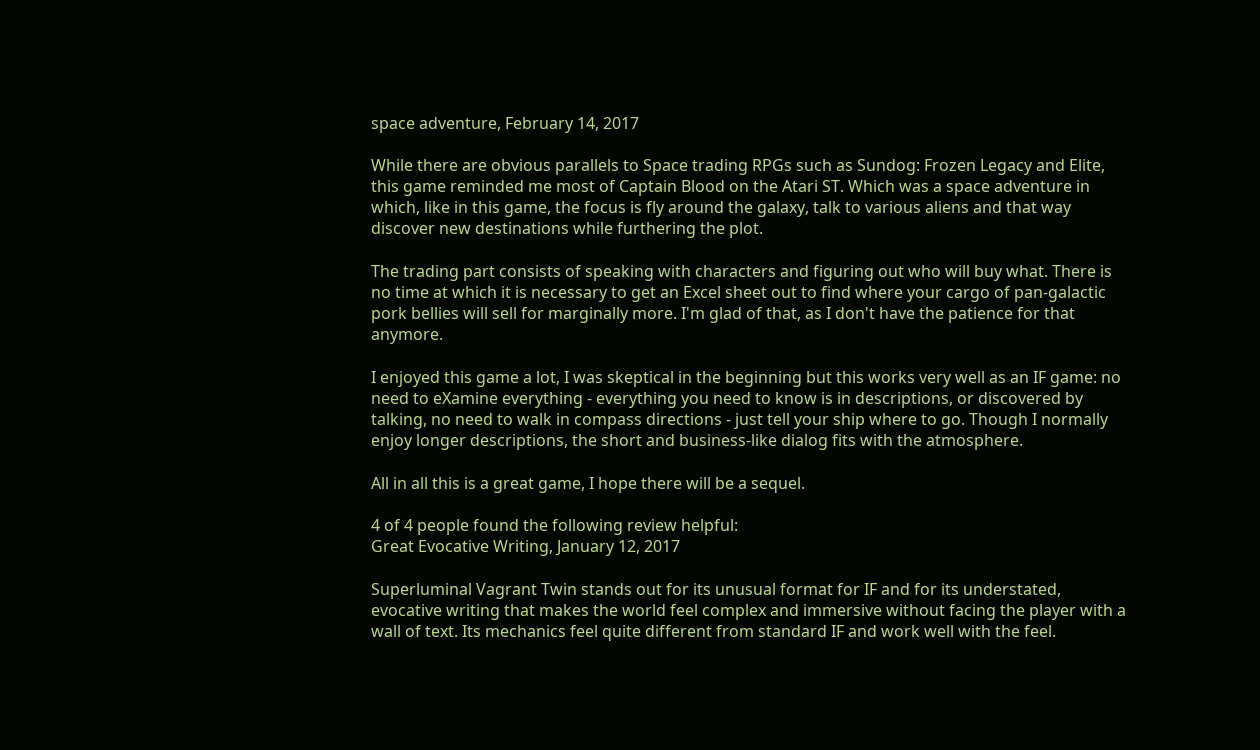space adventure, February 14, 2017

While there are obvious parallels to Space trading RPGs such as Sundog: Frozen Legacy and Elite, this game reminded me most of Captain Blood on the Atari ST. Which was a space adventure in which, like in this game, the focus is fly around the galaxy, talk to various aliens and that way discover new destinations while furthering the plot.

The trading part consists of speaking with characters and figuring out who will buy what. There is no time at which it is necessary to get an Excel sheet out to find where your cargo of pan-galactic pork bellies will sell for marginally more. I'm glad of that, as I don't have the patience for that anymore.

I enjoyed this game a lot, I was skeptical in the beginning but this works very well as an IF game: no need to eXamine everything - everything you need to know is in descriptions, or discovered by talking, no need to walk in compass directions - just tell your ship where to go. Though I normally enjoy longer descriptions, the short and business-like dialog fits with the atmosphere.

All in all this is a great game, I hope there will be a sequel.

4 of 4 people found the following review helpful:
Great Evocative Writing, January 12, 2017

Superluminal Vagrant Twin stands out for its unusual format for IF and for its understated, evocative writing that makes the world feel complex and immersive without facing the player with a wall of text. Its mechanics feel quite different from standard IF and work well with the feel.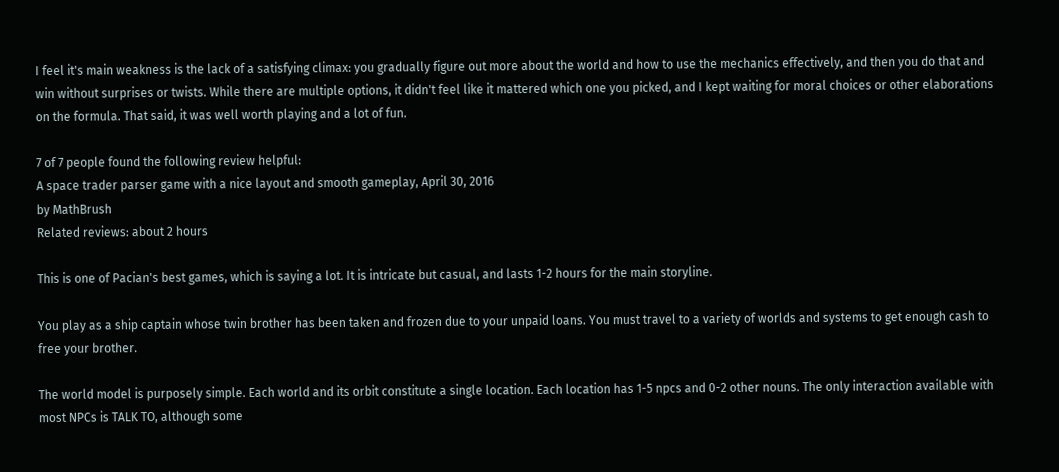I feel it's main weakness is the lack of a satisfying climax: you gradually figure out more about the world and how to use the mechanics effectively, and then you do that and win without surprises or twists. While there are multiple options, it didn't feel like it mattered which one you picked, and I kept waiting for moral choices or other elaborations on the formula. That said, it was well worth playing and a lot of fun.

7 of 7 people found the following review helpful:
A space trader parser game with a nice layout and smooth gameplay, April 30, 2016
by MathBrush
Related reviews: about 2 hours

This is one of Pacian's best games, which is saying a lot. It is intricate but casual, and lasts 1-2 hours for the main storyline.

You play as a ship captain whose twin brother has been taken and frozen due to your unpaid loans. You must travel to a variety of worlds and systems to get enough cash to free your brother.

The world model is purposely simple. Each world and its orbit constitute a single location. Each location has 1-5 npcs and 0-2 other nouns. The only interaction available with most NPCs is TALK TO, although some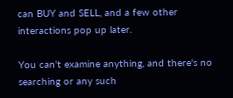can BUY and SELL, and a few other interactions pop up later.

You can't examine anything, and there's no searching or any such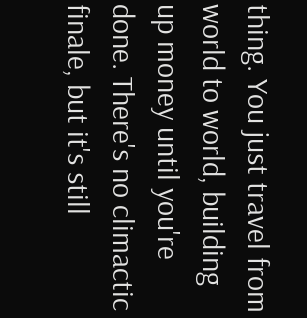thing. You just travel from world to world, building up money until you're done. There's no climactic finale, but it's still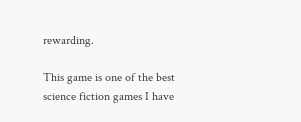rewarding.

This game is one of the best science fiction games I have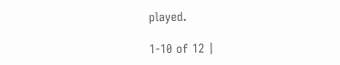played.

1-10 of 12 |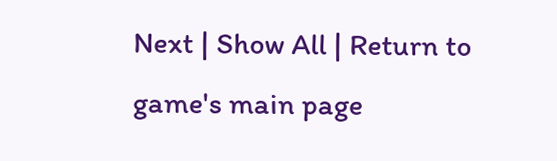Next | Show All | Return to game's main page